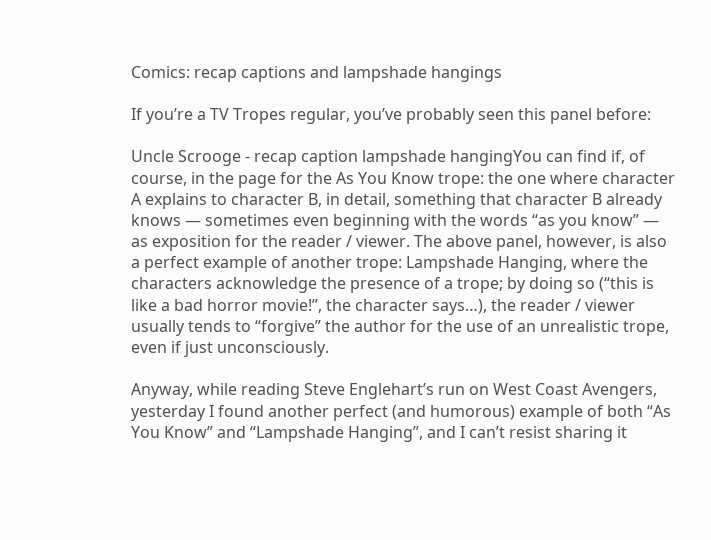Comics: recap captions and lampshade hangings

If you’re a TV Tropes regular, you’ve probably seen this panel before:

Uncle Scrooge - recap caption lampshade hangingYou can find if, of course, in the page for the As You Know trope: the one where character A explains to character B, in detail, something that character B already knows — sometimes even beginning with the words “as you know” — as exposition for the reader / viewer. The above panel, however, is also a perfect example of another trope: Lampshade Hanging, where the characters acknowledge the presence of a trope; by doing so (“this is like a bad horror movie!”, the character says…), the reader / viewer usually tends to “forgive” the author for the use of an unrealistic trope, even if just unconsciously.

Anyway, while reading Steve Englehart’s run on West Coast Avengers, yesterday I found another perfect (and humorous) example of both “As You Know” and “Lampshade Hanging”, and I can’t resist sharing it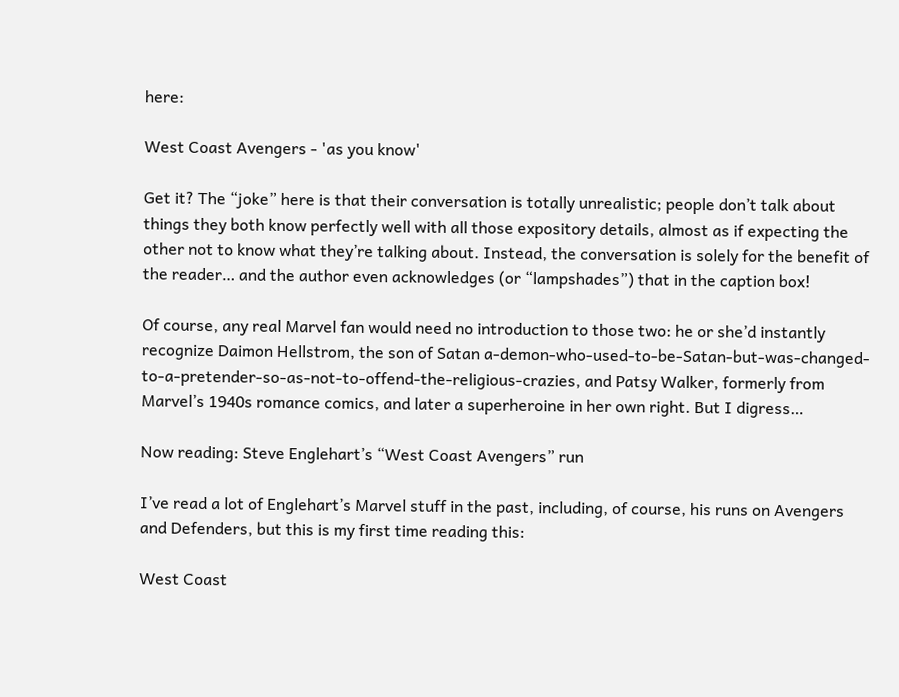here:

West Coast Avengers - 'as you know'

Get it? The “joke” here is that their conversation is totally unrealistic; people don’t talk about things they both know perfectly well with all those expository details, almost as if expecting the other not to know what they’re talking about. Instead, the conversation is solely for the benefit of the reader… and the author even acknowledges (or “lampshades”) that in the caption box!

Of course, any real Marvel fan would need no introduction to those two: he or she’d instantly recognize Daimon Hellstrom, the son of Satan a-demon-who-used-to-be-Satan-but-was-changed-to-a-pretender-so-as-not-to-offend-the-religious-crazies, and Patsy Walker, formerly from Marvel’s 1940s romance comics, and later a superheroine in her own right. But I digress…

Now reading: Steve Englehart’s “West Coast Avengers” run

I’ve read a lot of Englehart’s Marvel stuff in the past, including, of course, his runs on Avengers and Defenders, but this is my first time reading this:

West Coast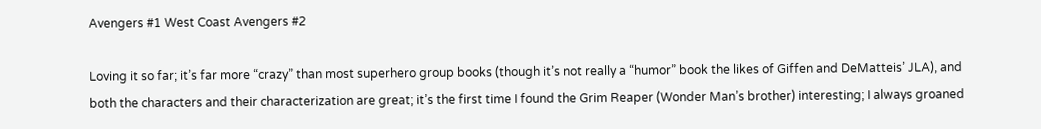Avengers #1 West Coast Avengers #2

Loving it so far; it’s far more “crazy” than most superhero group books (though it’s not really a “humor” book the likes of Giffen and DeMatteis’ JLA), and both the characters and their characterization are great; it’s the first time I found the Grim Reaper (Wonder Man’s brother) interesting; I always groaned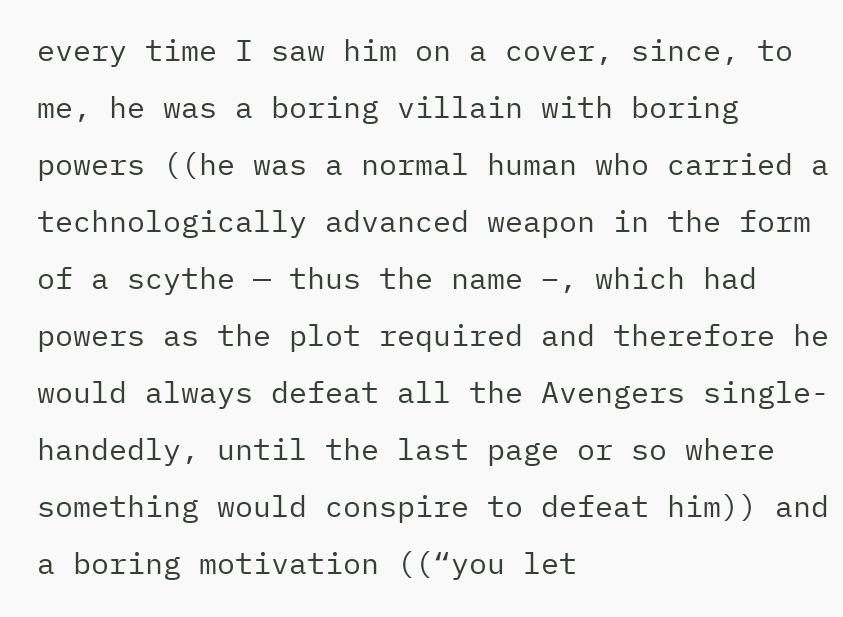every time I saw him on a cover, since, to me, he was a boring villain with boring powers ((he was a normal human who carried a technologically advanced weapon in the form of a scythe — thus the name –, which had powers as the plot required and therefore he would always defeat all the Avengers single-handedly, until the last page or so where something would conspire to defeat him)) and a boring motivation ((“you let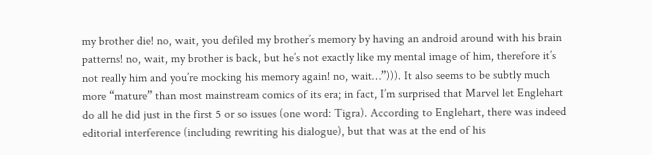my brother die! no, wait, you defiled my brother’s memory by having an android around with his brain patterns! no, wait, my brother is back, but he’s not exactly like my mental image of him, therefore it’s not really him and you’re mocking his memory again! no, wait…”))). It also seems to be subtly much more “mature” than most mainstream comics of its era; in fact, I’m surprised that Marvel let Englehart do all he did just in the first 5 or so issues (one word: Tigra). According to Englehart, there was indeed editorial interference (including rewriting his dialogue), but that was at the end of his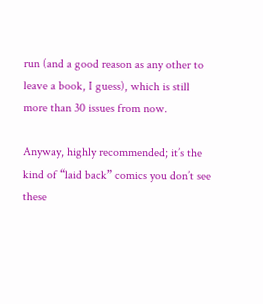run (and a good reason as any other to leave a book, I guess), which is still more than 30 issues from now.

Anyway, highly recommended; it’s the kind of “laid back” comics you don’t see these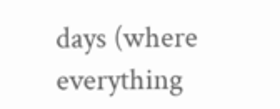days (where everything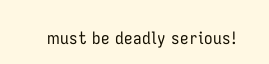must be deadly serious!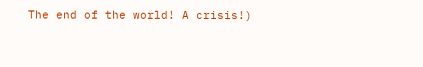The end of the world! A crisis!)